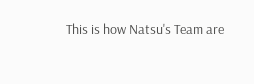This is how Natsu's Team are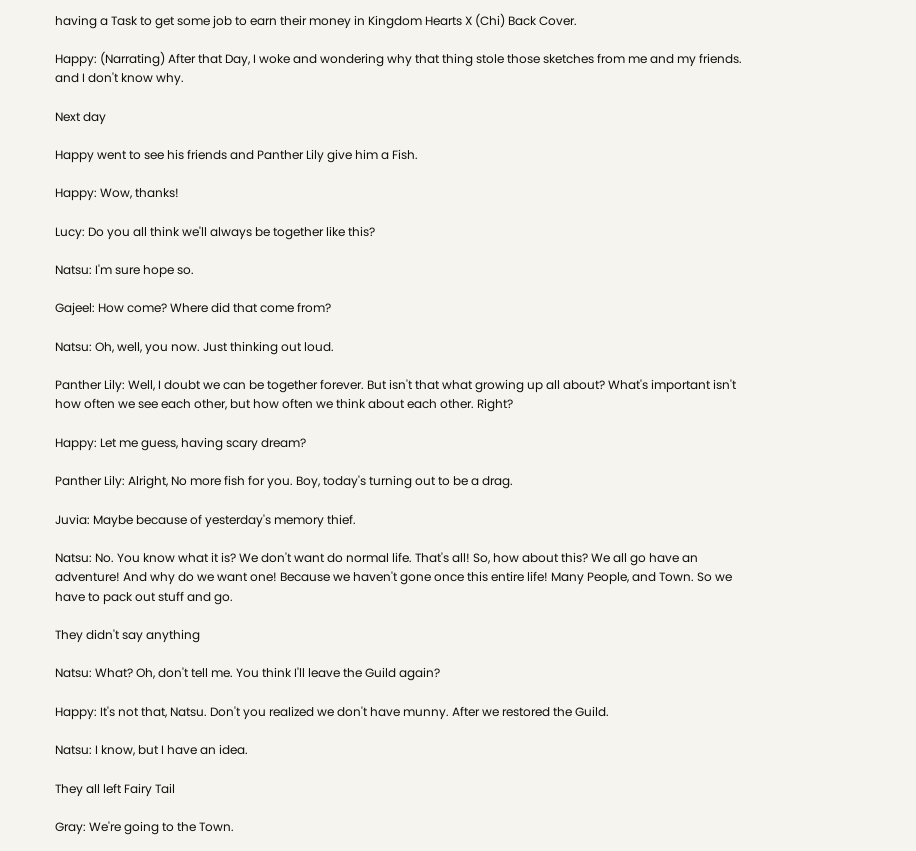having a Task to get some job to earn their money in Kingdom Hearts X (Chi) Back Cover.

Happy: (Narrating) After that Day, I woke and wondering why that thing stole those sketches from me and my friends. and I don't know why.

Next day

Happy went to see his friends and Panther Lily give him a Fish.

Happy: Wow, thanks!

Lucy: Do you all think we'll always be together like this?

Natsu: I'm sure hope so.

Gajeel: How come? Where did that come from?

Natsu: Oh, well, you now. Just thinking out loud.

Panther Lily: Well, I doubt we can be together forever. But isn't that what growing up all about? What's important isn't how often we see each other, but how often we think about each other. Right?

Happy: Let me guess, having scary dream?

Panther Lily: Alright, No more fish for you. Boy, today's turning out to be a drag.

Juvia: Maybe because of yesterday's memory thief.

Natsu: No. You know what it is? We don't want do normal life. That's all! So, how about this? We all go have an adventure! And why do we want one! Because we haven't gone once this entire life! Many People, and Town. So we have to pack out stuff and go.

They didn't say anything

Natsu: What? Oh, don't tell me. You think I'll leave the Guild again?

Happy: It's not that, Natsu. Don't you realized we don't have munny. After we restored the Guild.

Natsu: I know, but I have an idea.

They all left Fairy Tail

Gray: We're going to the Town.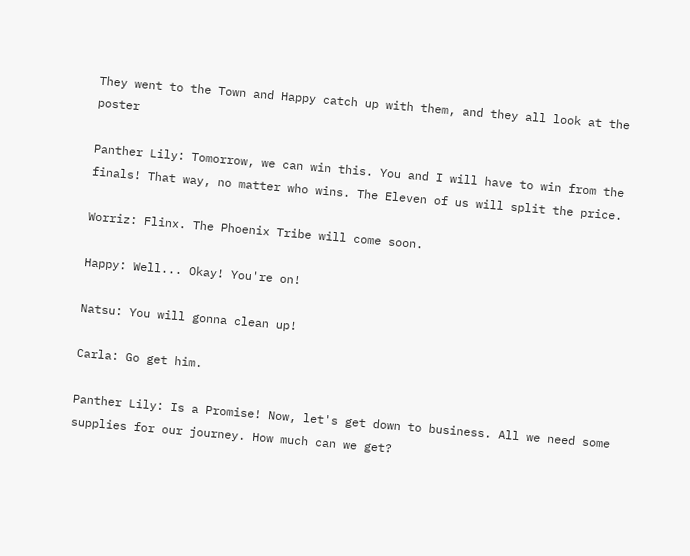They went to the Town and Happy catch up with them, and they all look at the poster

Panther Lily: Tomorrow, we can win this. You and I will have to win from the finals! That way, no matter who wins. The Eleven of us will split the price.

Worriz: Flinx. The Phoenix Tribe will come soon.

Happy: Well... Okay! You're on!

Natsu: You will gonna clean up!

Carla: Go get him.

Panther Lily: Is a Promise! Now, let's get down to business. All we need some supplies for our journey. How much can we get?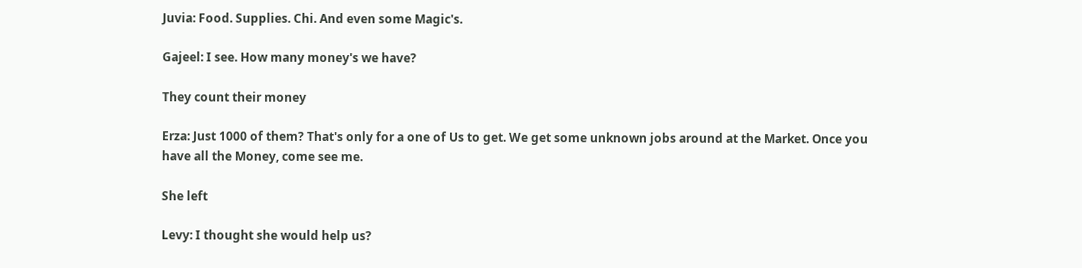Juvia: Food. Supplies. Chi. And even some Magic's.

Gajeel: I see. How many money's we have?

They count their money

Erza: Just 1000 of them? That's only for a one of Us to get. We get some unknown jobs around at the Market. Once you have all the Money, come see me.

She left

Levy: I thought she would help us?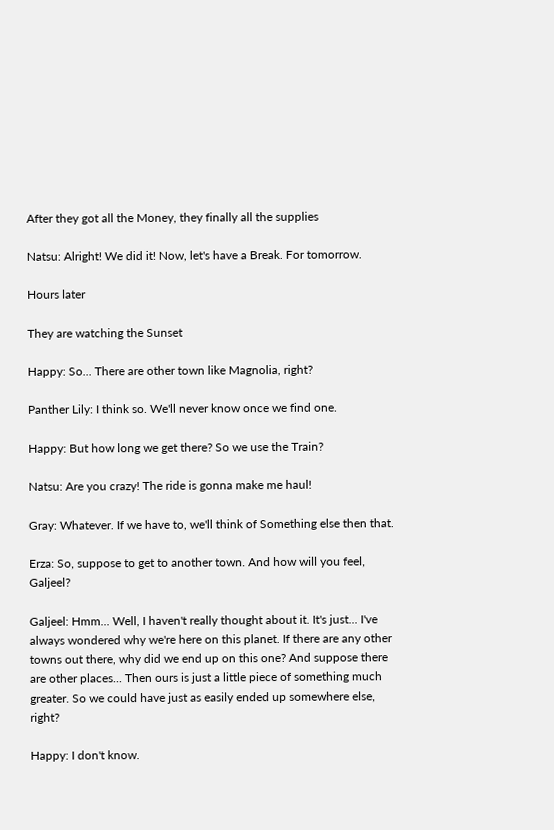After they got all the Money, they finally all the supplies

Natsu: Alright! We did it! Now, let's have a Break. For tomorrow.

Hours later

They are watching the Sunset

Happy: So... There are other town like Magnolia, right?

Panther Lily: I think so. We'll never know once we find one.

Happy: But how long we get there? So we use the Train?

Natsu: Are you crazy! The ride is gonna make me haul!

Gray: Whatever. If we have to, we'll think of Something else then that.

Erza: So, suppose to get to another town. And how will you feel, Galjeel?

Galjeel: Hmm... Well, I haven't really thought about it. It's just... I've always wondered why we're here on this planet. If there are any other towns out there, why did we end up on this one? And suppose there are other places... Then ours is just a little piece of something much greater. So we could have just as easily ended up somewhere else, right?

Happy: I don't know.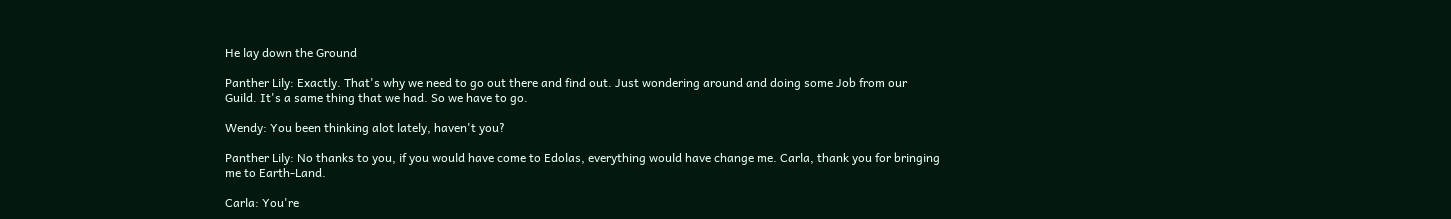He lay down the Ground

Panther Lily: Exactly. That's why we need to go out there and find out. Just wondering around and doing some Job from our Guild. It's a same thing that we had. So we have to go.

Wendy: You been thinking alot lately, haven't you?

Panther Lily: No thanks to you, if you would have come to Edolas, everything would have change me. Carla, thank you for bringing me to Earth-Land.

Carla: You're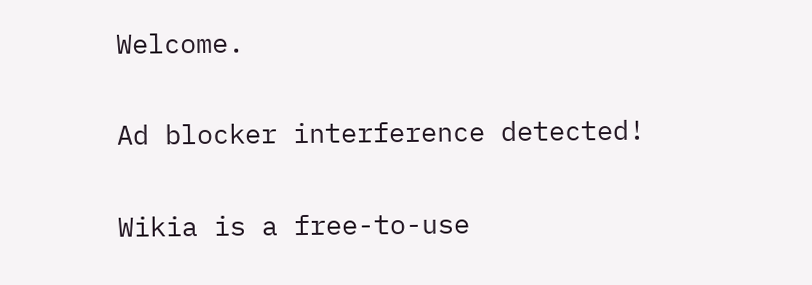Welcome.

Ad blocker interference detected!

Wikia is a free-to-use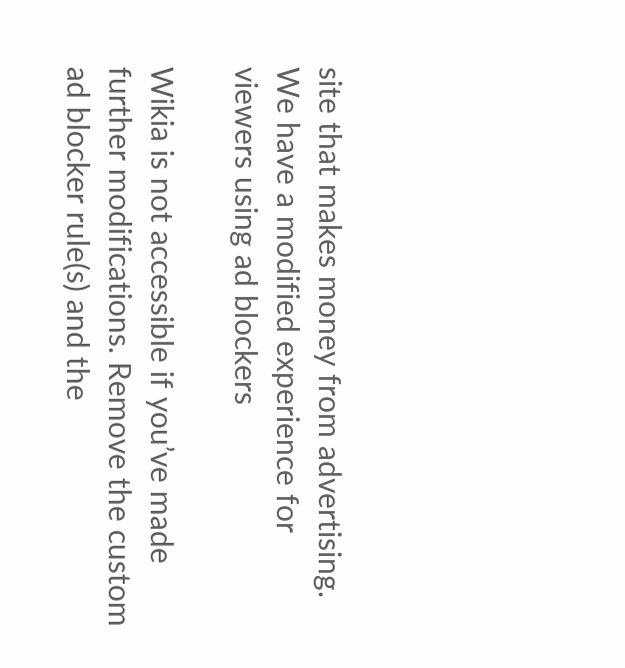site that makes money from advertising. We have a modified experience for viewers using ad blockers

Wikia is not accessible if you’ve made further modifications. Remove the custom ad blocker rule(s) and the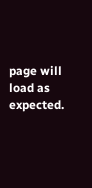page will load as expected.